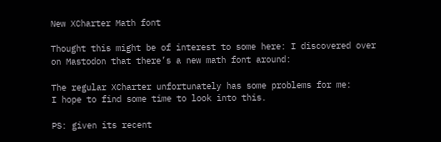New XCharter Math font

Thought this might be of interest to some here: I discovered over on Mastodon that there’s a new math font around:

The regular XCharter unfortunately has some problems for me:
I hope to find some time to look into this.

PS: given its recent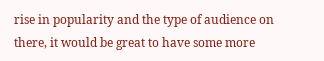rise in popularity and the type of audience on there, it would be great to have some more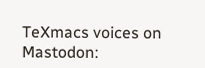TeXmacs voices on Mastodon: